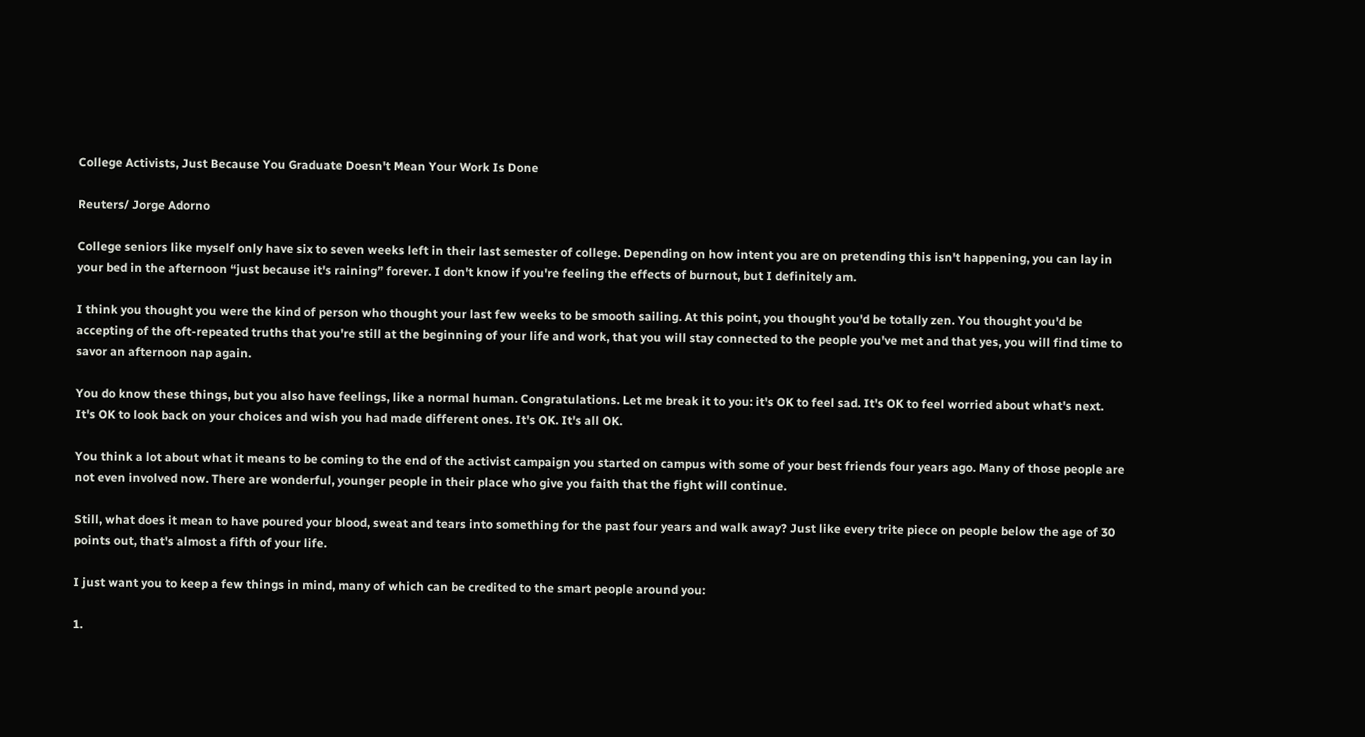College Activists, Just Because You Graduate Doesn't Mean Your Work Is Done

Reuters/ Jorge Adorno

College seniors like myself only have six to seven weeks left in their last semester of college. Depending on how intent you are on pretending this isn't happening, you can lay in your bed in the afternoon “just because it's raining” forever. I don't know if you're feeling the effects of burnout, but I definitely am.

I think you thought you were the kind of person who thought your last few weeks to be smooth sailing. At this point, you thought you'd be totally zen. You thought you'd be accepting of the oft-repeated truths that you're still at the beginning of your life and work, that you will stay connected to the people you've met and that yes, you will find time to savor an afternoon nap again.

You do know these things, but you also have feelings, like a normal human. Congratulations. Let me break it to you: it's OK to feel sad. It's OK to feel worried about what's next. It's OK to look back on your choices and wish you had made different ones. It's OK. It's all OK.

You think a lot about what it means to be coming to the end of the activist campaign you started on campus with some of your best friends four years ago. Many of those people are not even involved now. There are wonderful, younger people in their place who give you faith that the fight will continue.

Still, what does it mean to have poured your blood, sweat and tears into something for the past four years and walk away? Just like every trite piece on people below the age of 30 points out, that's almost a fifth of your life.

I just want you to keep a few things in mind, many of which can be credited to the smart people around you:

1.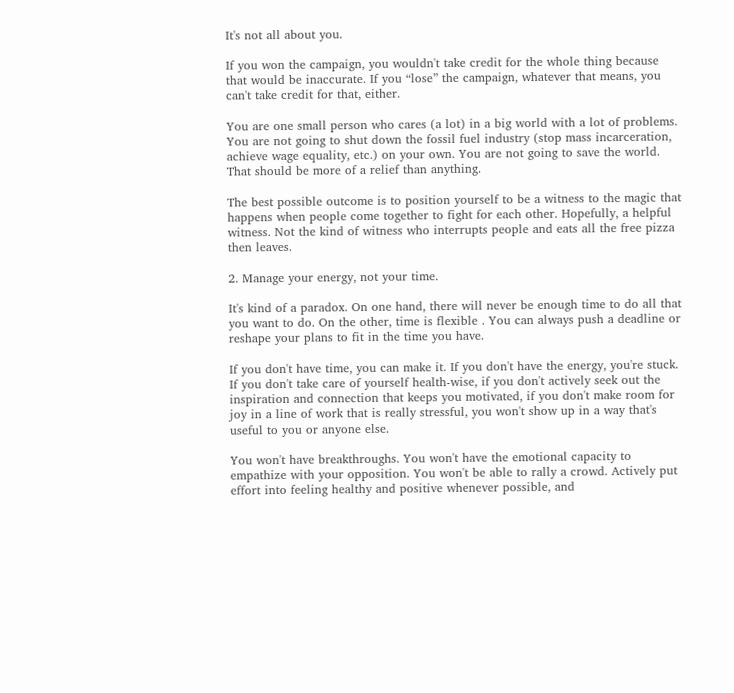It's not all about you.

If you won the campaign, you wouldn't take credit for the whole thing because that would be inaccurate. If you “lose” the campaign, whatever that means, you can't take credit for that, either.

You are one small person who cares (a lot) in a big world with a lot of problems. You are not going to shut down the fossil fuel industry (stop mass incarceration, achieve wage equality, etc.) on your own. You are not going to save the world. That should be more of a relief than anything.

The best possible outcome is to position yourself to be a witness to the magic that happens when people come together to fight for each other. Hopefully, a helpful witness. Not the kind of witness who interrupts people and eats all the free pizza then leaves.

2. Manage your energy, not your time.

It's kind of a paradox. On one hand, there will never be enough time to do all that you want to do. On the other, time is flexible . You can always push a deadline or reshape your plans to fit in the time you have.

If you don't have time, you can make it. If you don't have the energy, you're stuck. If you don't take care of yourself health-wise, if you don't actively seek out the inspiration and connection that keeps you motivated, if you don't make room for joy in a line of work that is really stressful, you won't show up in a way that's useful to you or anyone else.

You won't have breakthroughs. You won't have the emotional capacity to empathize with your opposition. You won't be able to rally a crowd. Actively put effort into feeling healthy and positive whenever possible, and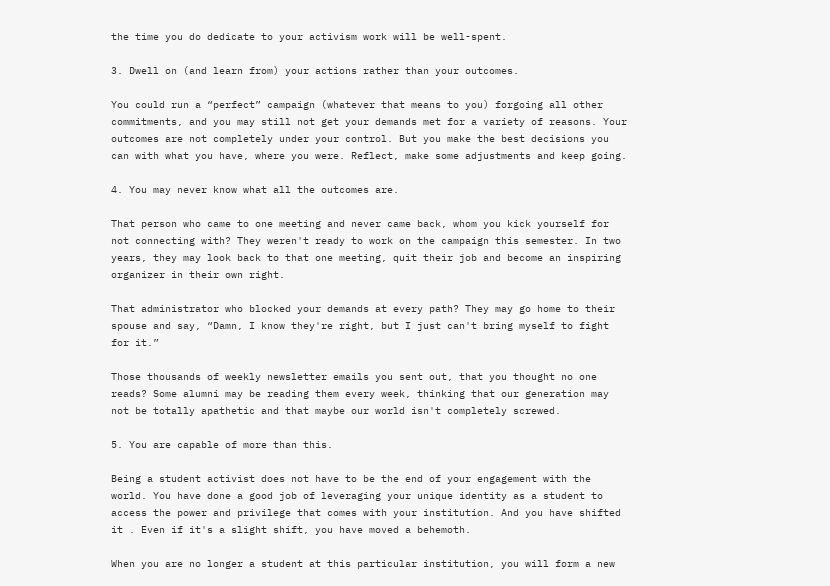the time you do dedicate to your activism work will be well-spent.

3. Dwell on (and learn from) your actions rather than your outcomes.

You could run a “perfect” campaign (whatever that means to you) forgoing all other commitments, and you may still not get your demands met for a variety of reasons. Your outcomes are not completely under your control. But you make the best decisions you can with what you have, where you were. Reflect, make some adjustments and keep going.

4. You may never know what all the outcomes are.

That person who came to one meeting and never came back, whom you kick yourself for not connecting with? They weren't ready to work on the campaign this semester. In two years, they may look back to that one meeting, quit their job and become an inspiring organizer in their own right.

That administrator who blocked your demands at every path? They may go home to their spouse and say, “Damn, I know they're right, but I just can't bring myself to fight for it.”

Those thousands of weekly newsletter emails you sent out, that you thought no one reads? Some alumni may be reading them every week, thinking that our generation may not be totally apathetic and that maybe our world isn't completely screwed.

5. You are capable of more than this.

Being a student activist does not have to be the end of your engagement with the world. You have done a good job of leveraging your unique identity as a student to access the power and privilege that comes with your institution. And you have shifted it . Even if it's a slight shift, you have moved a behemoth.

When you are no longer a student at this particular institution, you will form a new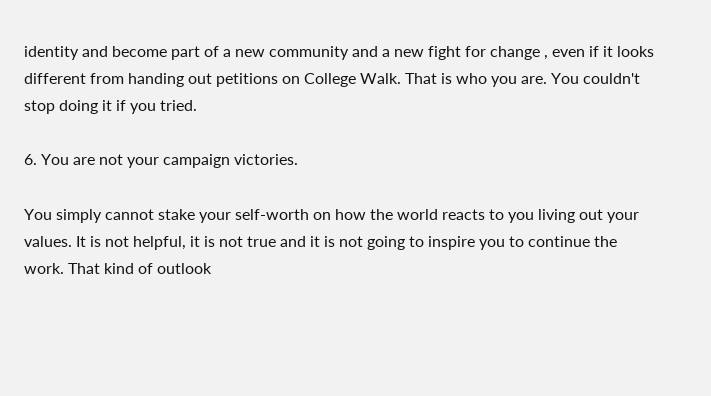identity and become part of a new community and a new fight for change , even if it looks different from handing out petitions on College Walk. That is who you are. You couldn't stop doing it if you tried.

6. You are not your campaign victories.

You simply cannot stake your self-worth on how the world reacts to you living out your values. It is not helpful, it is not true and it is not going to inspire you to continue the work. That kind of outlook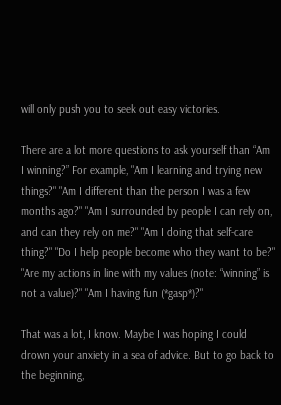will only push you to seek out easy victories.

There are a lot more questions to ask yourself than “Am I winning?” For example, "Am I learning and trying new things?" "Am I different than the person I was a few months ago?" "Am I surrounded by people I can rely on, and can they rely on me?" "Am I doing that self-care thing?" "Do I help people become who they want to be?" "Are my actions in line with my values (note: “winning” is not a value)?" "Am I having fun (*gasp*)?"

That was a lot, I know. Maybe I was hoping I could drown your anxiety in a sea of advice. But to go back to the beginning,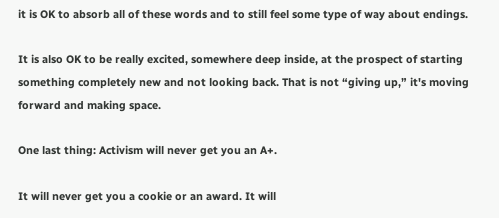it is OK to absorb all of these words and to still feel some type of way about endings.

It is also OK to be really excited, somewhere deep inside, at the prospect of starting something completely new and not looking back. That is not “giving up,” it's moving forward and making space.

One last thing: Activism will never get you an A+.

It will never get you a cookie or an award. It will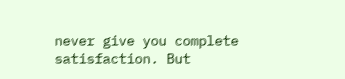never give you complete satisfaction. But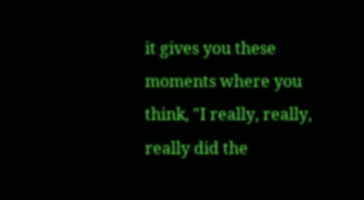it gives you these moments where you think, "I really, really, really did the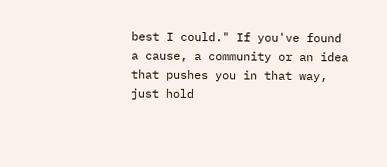best I could." If you've found a cause, a community or an idea that pushes you in that way, just hold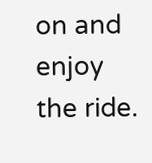on and enjoy the ride.